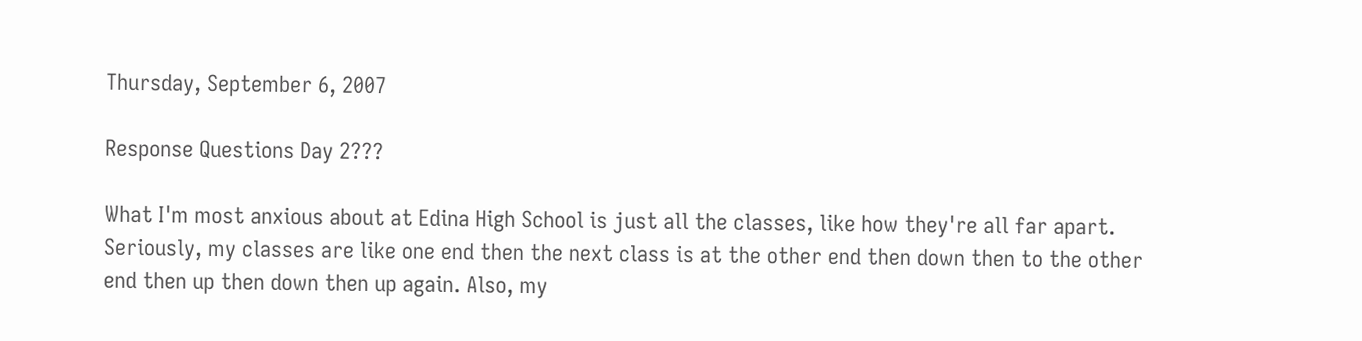Thursday, September 6, 2007

Response Questions Day 2???

What I'm most anxious about at Edina High School is just all the classes, like how they're all far apart. Seriously, my classes are like one end then the next class is at the other end then down then to the other end then up then down then up again. Also, my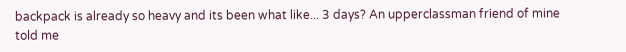backpack is already so heavy and its been what like... 3 days? An upperclassman friend of mine told me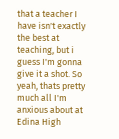that a teacher I have isn't exactly the best at teaching, but i guess I'm gonna give it a shot. So yeah, thats pretty much all I'm anxious about at Edina High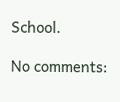School.

No comments: